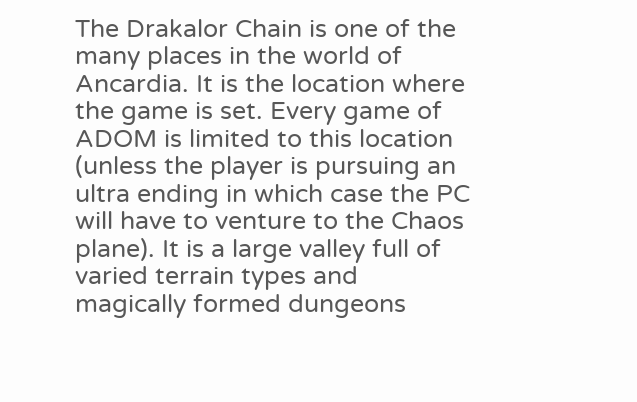The Drakalor Chain is one of the many places in the world of Ancardia. It is the location where the game is set. Every game of ADOM is limited to this location (unless the player is pursuing an ultra ending in which case the PC will have to venture to the Chaos plane). It is a large valley full of varied terrain types and magically formed dungeons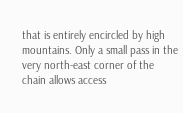that is entirely encircled by high mountains. Only a small pass in the very north-east corner of the chain allows access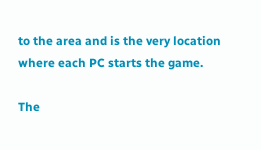to the area and is the very location where each PC starts the game.

The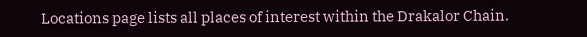Locations page lists all places of interest within the Drakalor Chain.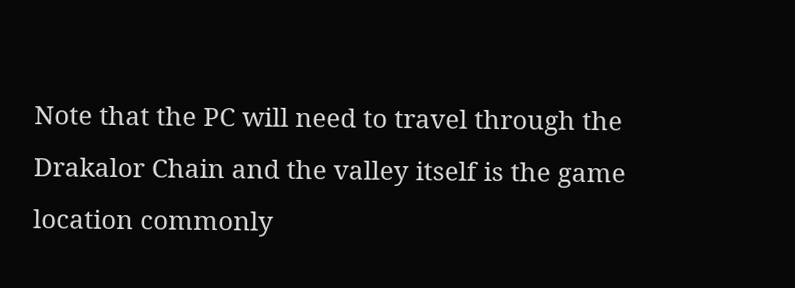Note that the PC will need to travel through the Drakalor Chain and the valley itself is the game location commonly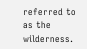referred to as the wilderness.